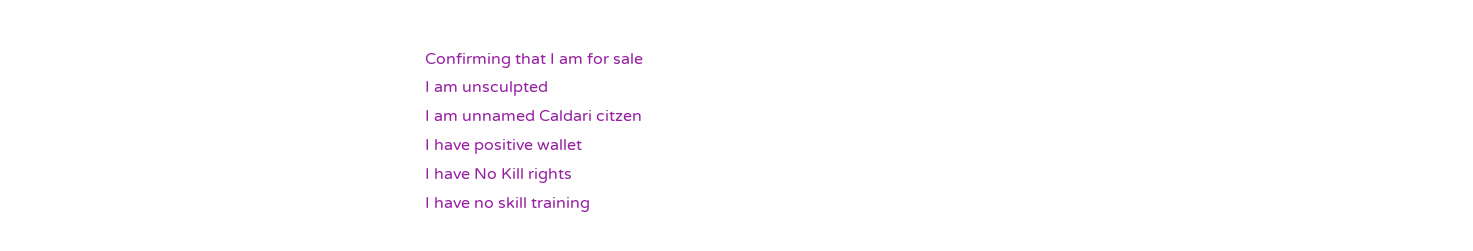Confirming that I am for sale
I am unsculpted
I am unnamed Caldari citzen
I have positive wallet
I have No Kill rights
I have no skill training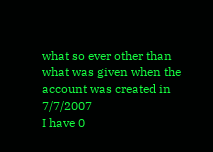what so ever other than what was given when the account was created in 7/7/2007
I have 0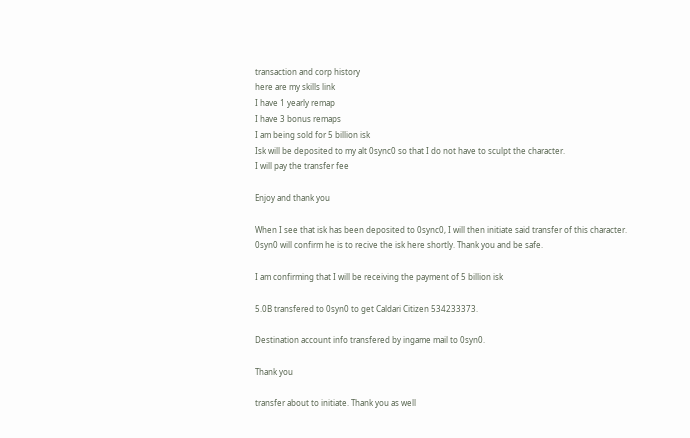transaction and corp history
here are my skills link
I have 1 yearly remap
I have 3 bonus remaps
I am being sold for 5 billion isk
Isk will be deposited to my alt 0sync0 so that I do not have to sculpt the character.
I will pay the transfer fee

Enjoy and thank you

When I see that isk has been deposited to 0sync0, I will then initiate said transfer of this character. 0syn0 will confirm he is to recive the isk here shortly. Thank you and be safe.

I am confirming that I will be receiving the payment of 5 billion isk

5.0B transfered to 0syn0 to get Caldari Citizen 534233373.

Destination account info transfered by ingame mail to 0syn0.

Thank you

transfer about to initiate. Thank you as well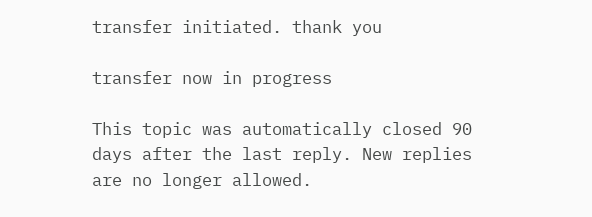transfer initiated. thank you

transfer now in progress

This topic was automatically closed 90 days after the last reply. New replies are no longer allowed.